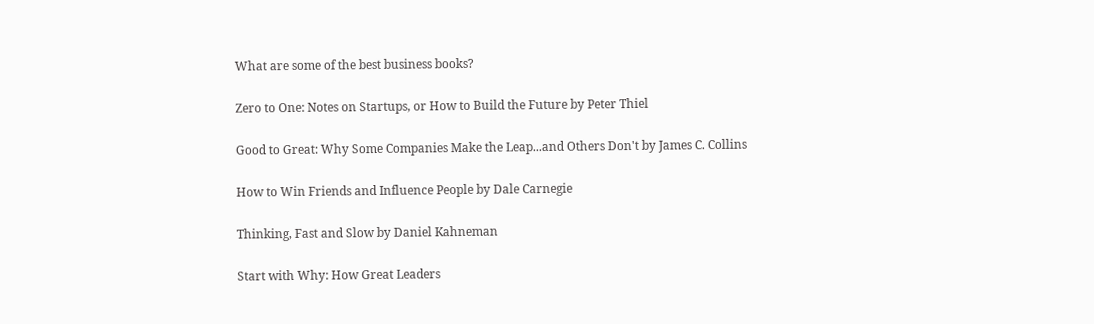What are some of the best business books?

Zero to One: Notes on Startups, or How to Build the Future by Peter Thiel

Good to Great: Why Some Companies Make the Leap...and Others Don't by James C. Collins

How to Win Friends and Influence People by Dale Carnegie

Thinking, Fast and Slow by Daniel Kahneman

Start with Why: How Great Leaders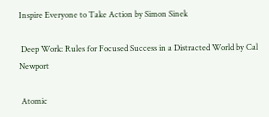Inspire Everyone to Take Action by Simon Sinek

 Deep Work: Rules for Focused Success in a Distracted World by Cal Newport

 Atomic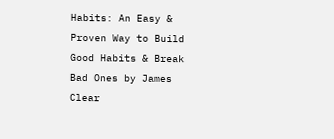Habits: An Easy & Proven Way to Build Good Habits & Break Bad Ones by James Clear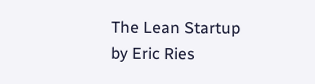The Lean Startup by Eric Ries